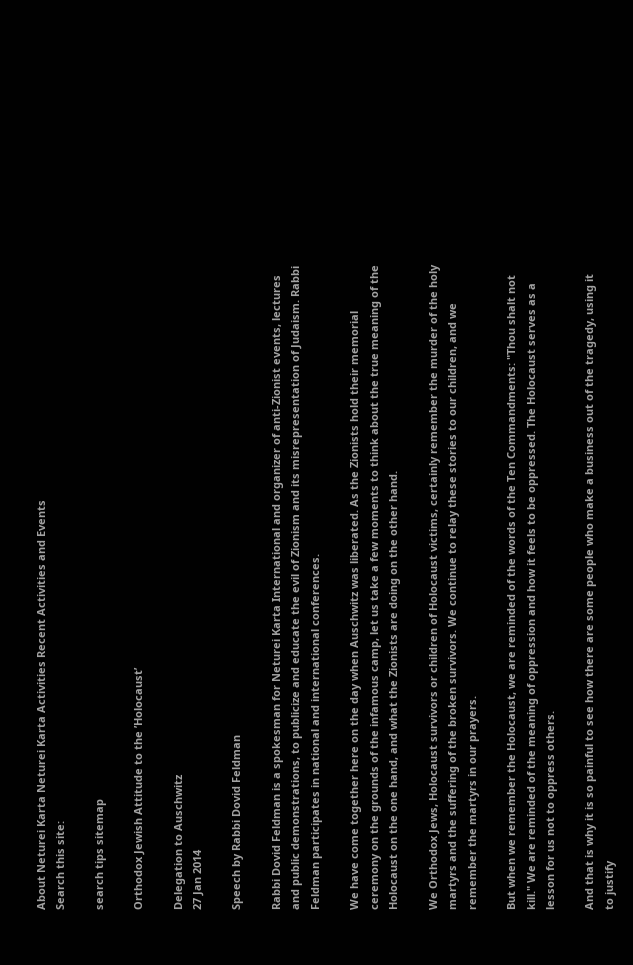About Neturei Karta Neturei Karta Activities Recent Activities and Events
Search this site:

search tips sitemap

Orthodox Jewish Attitude to the ’Holocaust’

Delegation to Auschwitz
27 Jan 2014

Speech by Rabbi Dovid Feldman

Rabbi Dovid Feldman is a spokesman for Neturei Karta International and organizer of anti-Zionist events, lectures and public demonstrations, to publicize and educate the evil of Zionism and its misrepresentation of Judaism. Rabbi Feldman participates in national and international conferences.

We have come together here on the day when Auschwitz was liberated. As the Zionists hold their memorial ceremony on the grounds of the infamous camp, let us take a few moments to think about the true meaning of the Holocaust on the one hand, and what the Zionists are doing on the other hand.

We Orthodox Jews, Holocaust survivors or children of Holocaust victims, certainly remember the murder of the holy martyrs and the suffering of the broken survivors. We continue to relay these stories to our children, and we remember the martyrs in our prayers.

But when we remember the Holocaust, we are reminded of the words of the Ten Commandments: "Thou shalt not kill." We are reminded of the meaning of oppression and how it feels to be oppressed. The Holocaust serves as a lesson for us not to oppress others.

And that is why it is so painful to see how there are some people who make a business out of the tragedy, using it to justify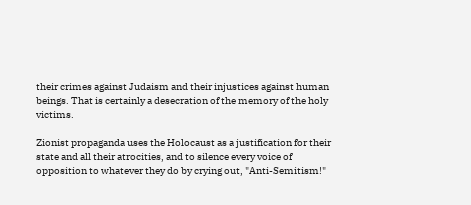their crimes against Judaism and their injustices against human beings. That is certainly a desecration of the memory of the holy victims.

Zionist propaganda uses the Holocaust as a justification for their state and all their atrocities, and to silence every voice of opposition to whatever they do by crying out, "Anti-Semitism!"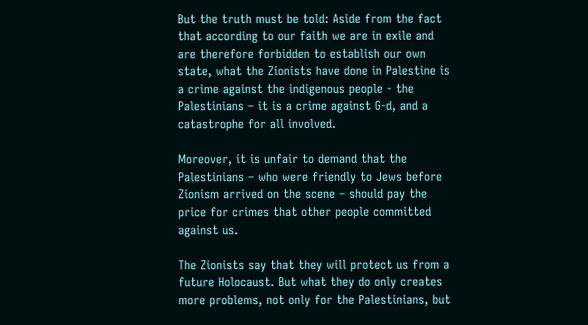But the truth must be told: Aside from the fact that according to our faith we are in exile and are therefore forbidden to establish our own state, what the Zionists have done in Palestine is a crime against the indigenous people - the Palestinians – it is a crime against G-d, and a catastrophe for all involved.

Moreover, it is unfair to demand that the Palestinians – who were friendly to Jews before Zionism arrived on the scene – should pay the price for crimes that other people committed against us.

The Zionists say that they will protect us from a future Holocaust. But what they do only creates more problems, not only for the Palestinians, but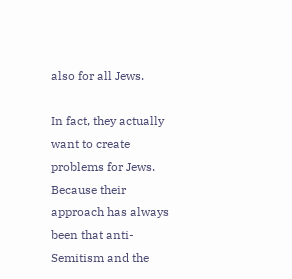also for all Jews.

In fact, they actually want to create problems for Jews. Because their approach has always been that anti-Semitism and the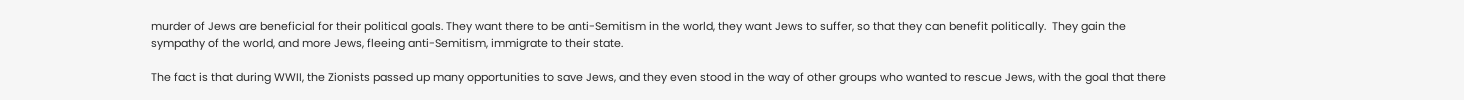murder of Jews are beneficial for their political goals. They want there to be anti-Semitism in the world, they want Jews to suffer, so that they can benefit politically.  They gain the sympathy of the world, and more Jews, fleeing anti-Semitism, immigrate to their state.

The fact is that during WWII, the Zionists passed up many opportunities to save Jews, and they even stood in the way of other groups who wanted to rescue Jews, with the goal that there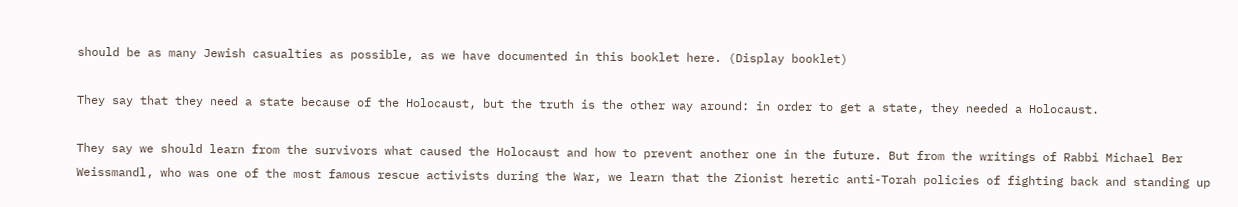should be as many Jewish casualties as possible, as we have documented in this booklet here. (Display booklet)

They say that they need a state because of the Holocaust, but the truth is the other way around: in order to get a state, they needed a Holocaust.

They say we should learn from the survivors what caused the Holocaust and how to prevent another one in the future. But from the writings of Rabbi Michael Ber Weissmandl, who was one of the most famous rescue activists during the War, we learn that the Zionist heretic anti-Torah policies of fighting back and standing up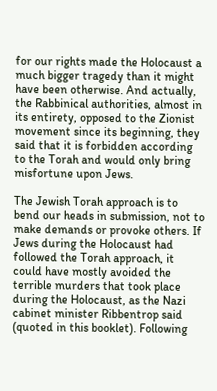for our rights made the Holocaust a much bigger tragedy than it might have been otherwise. And actually, the Rabbinical authorities, almost in its entirety, opposed to the Zionist movement since its beginning, they said that it is forbidden according to the Torah and would only bring misfortune upon Jews.

The Jewish Torah approach is to bend our heads in submission, not to make demands or provoke others. If Jews during the Holocaust had followed the Torah approach, it could have mostly avoided the terrible murders that took place during the Holocaust, as the Nazi cabinet minister Ribbentrop said (quoted in this booklet). Following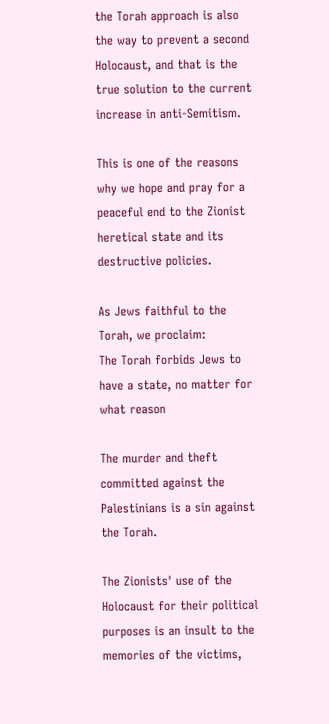the Torah approach is also the way to prevent a second Holocaust, and that is the true solution to the current increase in anti-Semitism.

This is one of the reasons why we hope and pray for a peaceful end to the Zionist heretical state and its destructive policies.

As Jews faithful to the Torah, we proclaim:
The Torah forbids Jews to have a state, no matter for what reason

The murder and theft committed against the Palestinians is a sin against the Torah.

The Zionists' use of the Holocaust for their political purposes is an insult to the memories of the victims,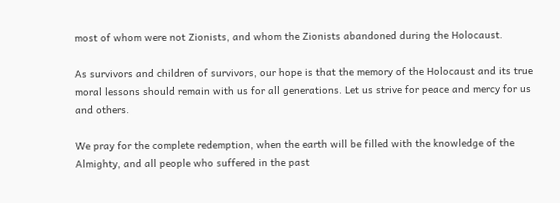most of whom were not Zionists, and whom the Zionists abandoned during the Holocaust.

As survivors and children of survivors, our hope is that the memory of the Holocaust and its true moral lessons should remain with us for all generations. Let us strive for peace and mercy for us and others.

We pray for the complete redemption, when the earth will be filled with the knowledge of the Almighty, and all people who suffered in the past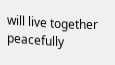will live together peacefully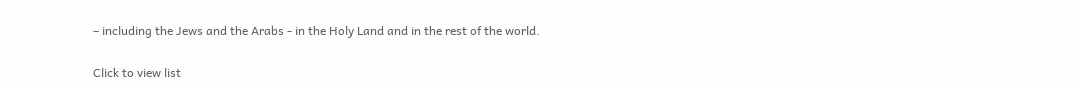– including the Jews and the Arabs - in the Holy Land and in the rest of the world.

Click to view list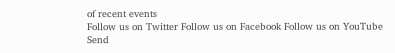of recent events
Follow us on Twitter Follow us on Facebook Follow us on YouTube
Send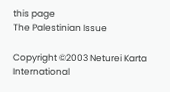this page
The Palestinian Issue

Copyright ©2003 Neturei Karta International